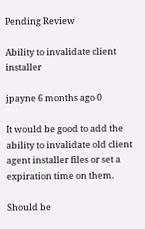Pending Review

Ability to invalidate client installer

jpayne 6 months ago 0

It would be good to add the ability to invalidate old client agent installer files or set a expiration time on them.

Should be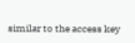similar to the access key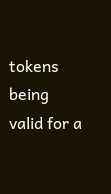tokens being valid for a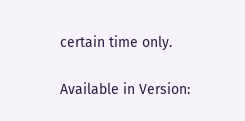certain time only.

Available in Version: